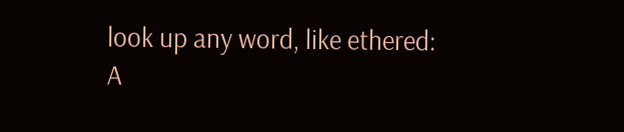look up any word, like ethered:
A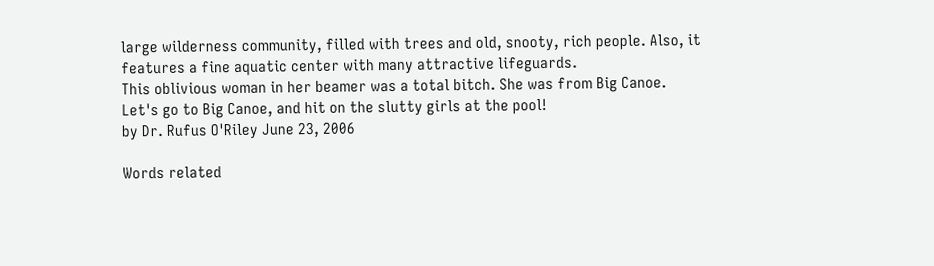large wilderness community, filled with trees and old, snooty, rich people. Also, it features a fine aquatic center with many attractive lifeguards.
This oblivious woman in her beamer was a total bitch. She was from Big Canoe.
Let's go to Big Canoe, and hit on the slutty girls at the pool!
by Dr. Rufus O'Riley June 23, 2006

Words related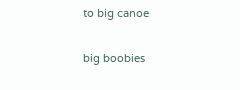to big canoe

big boobies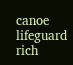canoe lifeguard rich